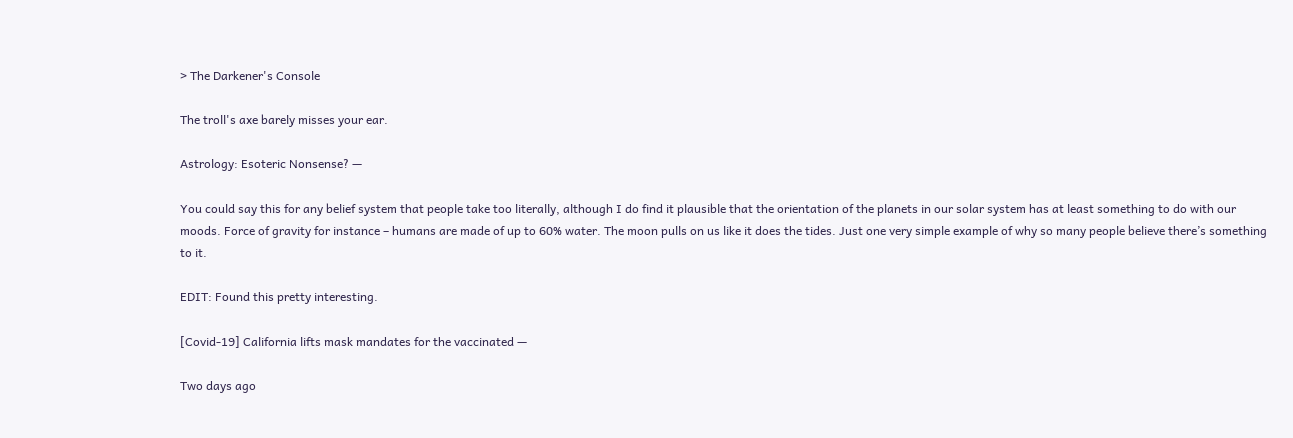> The Darkener's Console

The troll's axe barely misses your ear.

Astrology: Esoteric Nonsense? —

You could say this for any belief system that people take too literally, although I do find it plausible that the orientation of the planets in our solar system has at least something to do with our moods. Force of gravity for instance – humans are made of up to 60% water. The moon pulls on us like it does the tides. Just one very simple example of why so many people believe there’s something to it.

EDIT: Found this pretty interesting.

[Covid-19] California lifts mask mandates for the vaccinated —

Two days ago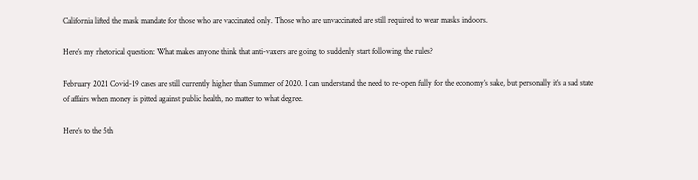California lifted the mask mandate for those who are vaccinated only. Those who are unvaccinated are still required to wear masks indoors.

Here’s my rhetorical question: What makes anyone think that anti-vaxers are going to suddenly start following the rules?

February 2021 Covid-19 cases are still currently higher than Summer of 2020. I can understand the need to re-open fully for the economy’s sake, but personally it’s a sad state of affairs when money is pitted against public health, no matter to what degree.

Here’s to the 5th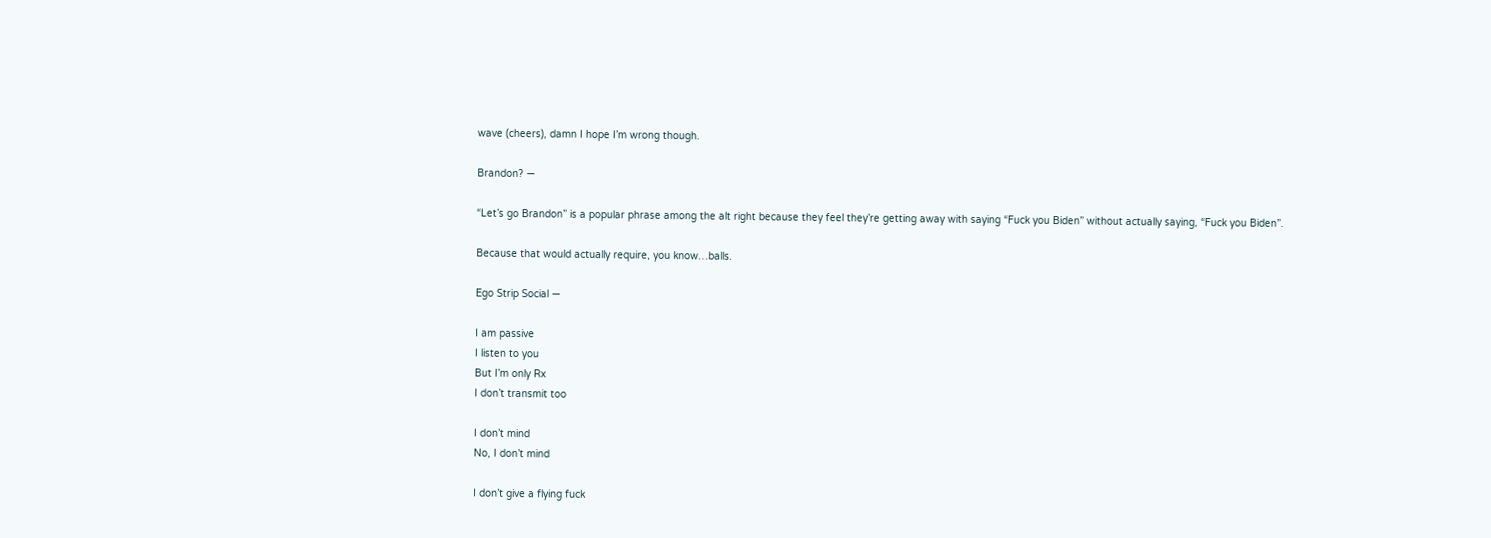wave (cheers), damn I hope I’m wrong though.

Brandon? —

“Let’s go Brandon” is a popular phrase among the alt right because they feel they’re getting away with saying “Fuck you Biden” without actually saying, “Fuck you Biden”.

Because that would actually require, you know…balls.

Ego Strip Social —

I am passive
I listen to you
But I’m only Rx
I don’t transmit too

I don’t mind
No, I don’t mind

I don’t give a flying fuck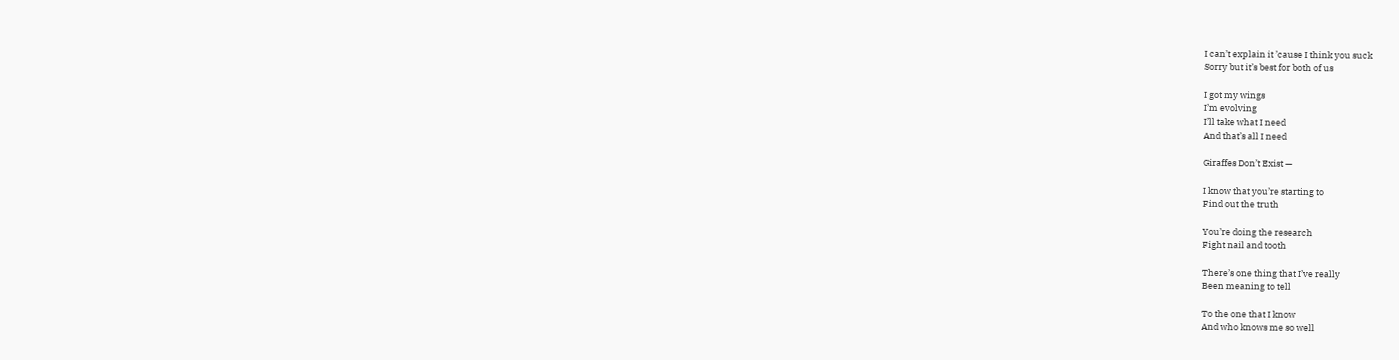I can’t explain it ’cause I think you suck
Sorry but it’s best for both of us

I got my wings
I’m evolving
I’ll take what I need
And that’s all I need

Giraffes Don’t Exist —

I know that you’re starting to
Find out the truth

You’re doing the research
Fight nail and tooth

There’s one thing that I’ve really
Been meaning to tell

To the one that I know
And who knows me so well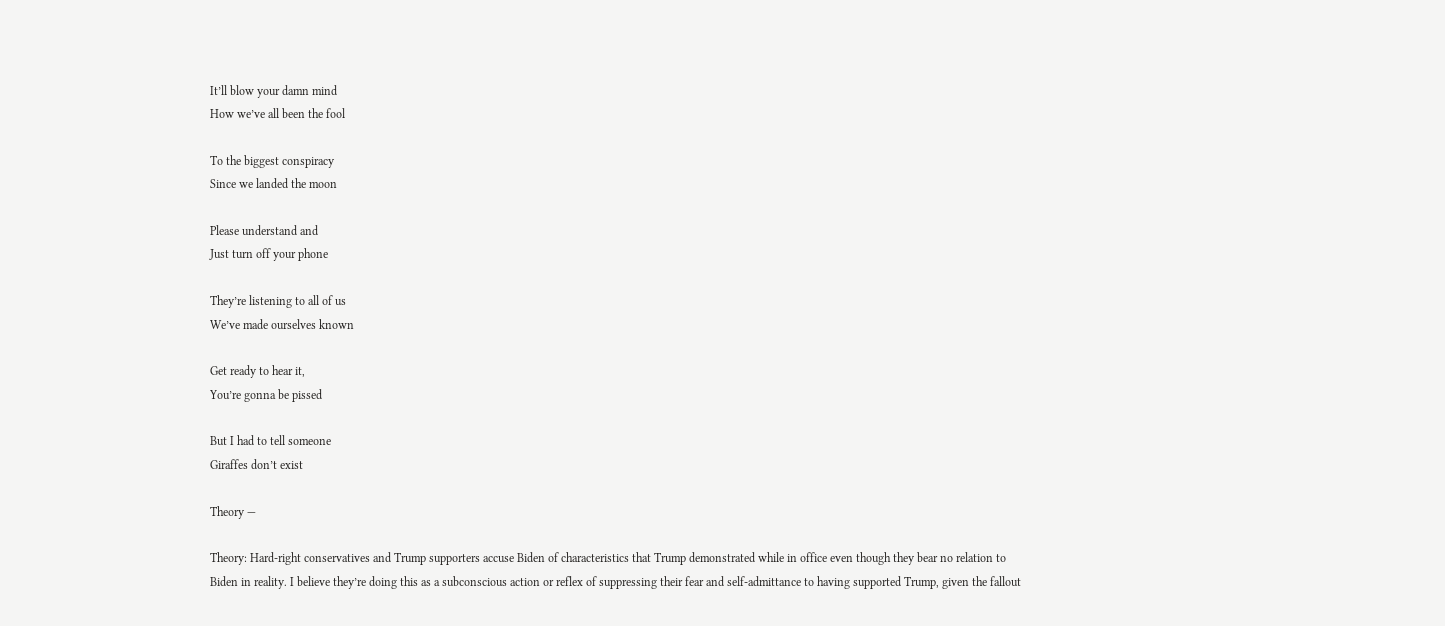It’ll blow your damn mind
How we’ve all been the fool

To the biggest conspiracy
Since we landed the moon

Please understand and
Just turn off your phone

They’re listening to all of us
We’ve made ourselves known

Get ready to hear it,
You’re gonna be pissed

But I had to tell someone
Giraffes don’t exist

Theory —

Theory: Hard-right conservatives and Trump supporters accuse Biden of characteristics that Trump demonstrated while in office even though they bear no relation to Biden in reality. I believe they’re doing this as a subconscious action or reflex of suppressing their fear and self-admittance to having supported Trump, given the fallout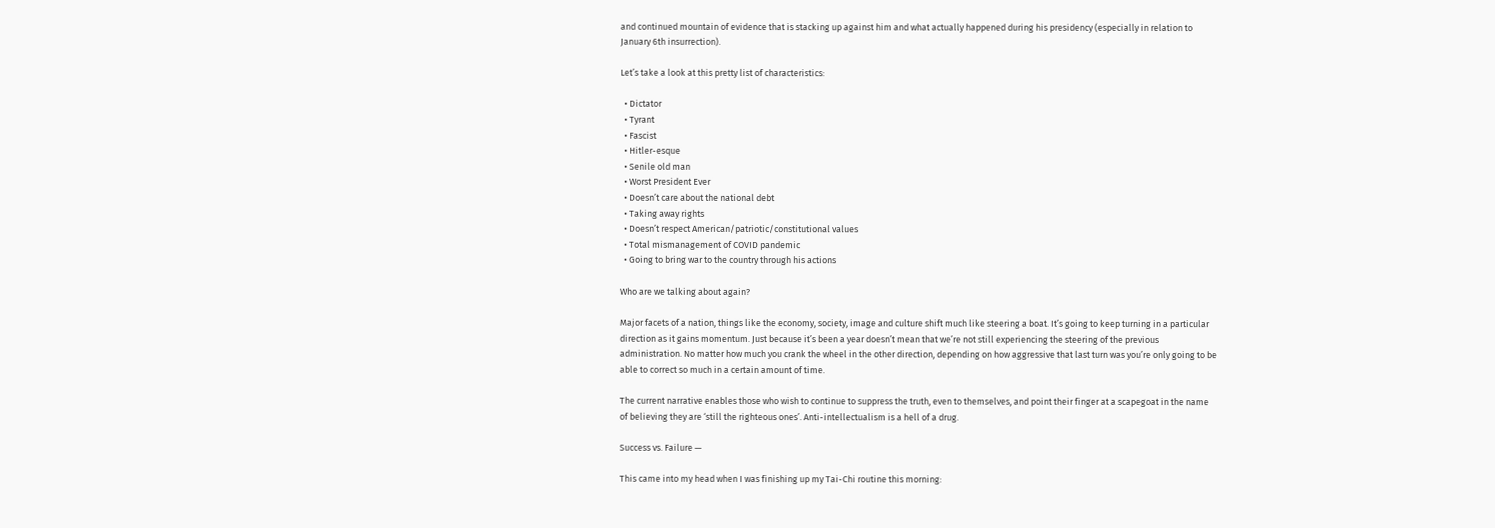and continued mountain of evidence that is stacking up against him and what actually happened during his presidency (especially in relation to January 6th insurrection).

Let’s take a look at this pretty list of characteristics:

  • Dictator
  • Tyrant
  • Fascist
  • Hitler-esque
  • Senile old man
  • Worst President Ever
  • Doesn’t care about the national debt
  • Taking away rights
  • Doesn’t respect American/patriotic/constitutional values
  • Total mismanagement of COVID pandemic
  • Going to bring war to the country through his actions

Who are we talking about again?

Major facets of a nation, things like the economy, society, image and culture shift much like steering a boat. It’s going to keep turning in a particular direction as it gains momentum. Just because it’s been a year doesn’t mean that we’re not still experiencing the steering of the previous administration. No matter how much you crank the wheel in the other direction, depending on how aggressive that last turn was you’re only going to be able to correct so much in a certain amount of time.

The current narrative enables those who wish to continue to suppress the truth, even to themselves, and point their finger at a scapegoat in the name of believing they are ‘still the righteous ones’. Anti-intellectualism is a hell of a drug.

Success vs. Failure —

This came into my head when I was finishing up my Tai-Chi routine this morning: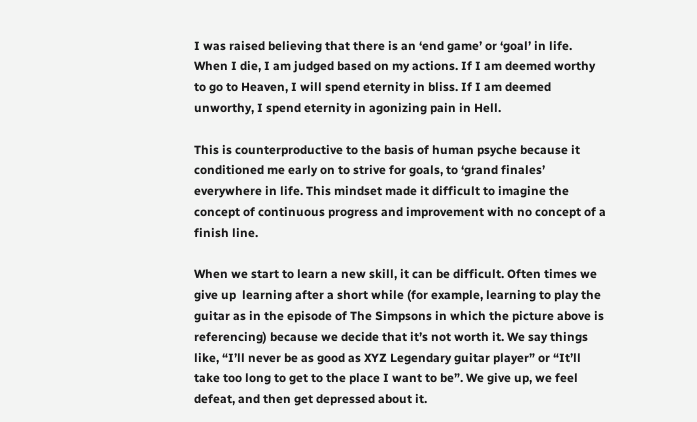I was raised believing that there is an ‘end game’ or ‘goal’ in life. When I die, I am judged based on my actions. If I am deemed worthy to go to Heaven, I will spend eternity in bliss. If I am deemed unworthy, I spend eternity in agonizing pain in Hell.

This is counterproductive to the basis of human psyche because it conditioned me early on to strive for goals, to ‘grand finales’ everywhere in life. This mindset made it difficult to imagine the concept of continuous progress and improvement with no concept of a finish line.

When we start to learn a new skill, it can be difficult. Often times we give up  learning after a short while (for example, learning to play the guitar as in the episode of The Simpsons in which the picture above is referencing) because we decide that it’s not worth it. We say things like, “I’ll never be as good as XYZ Legendary guitar player” or “It’ll take too long to get to the place I want to be”. We give up, we feel defeat, and then get depressed about it.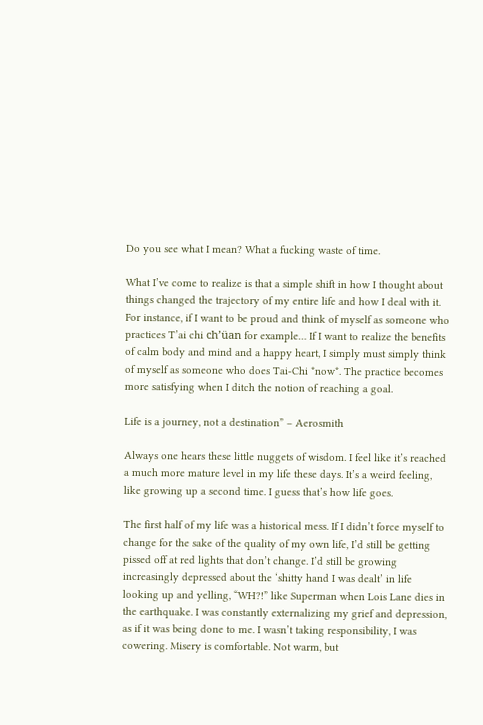Do you see what I mean? What a fucking waste of time.

What I’ve come to realize is that a simple shift in how I thought about things changed the trajectory of my entire life and how I deal with it. For instance, if I want to be proud and think of myself as someone who practices T’ai chi ch’üan for example… If I want to realize the benefits of calm body and mind and a happy heart, I simply must simply think of myself as someone who does Tai-Chi *now*. The practice becomes more satisfying when I ditch the notion of reaching a goal.

Life is a journey, not a destination” – Aerosmith

Always one hears these little nuggets of wisdom. I feel like it’s reached a much more mature level in my life these days. It’s a weird feeling, like growing up a second time. I guess that’s how life goes.

The first half of my life was a historical mess. If I didn’t force myself to change for the sake of the quality of my own life, I’d still be getting pissed off at red lights that don’t change. I’d still be growing increasingly depressed about the ‘shitty hand I was dealt’ in life looking up and yelling, “WH?!” like Superman when Lois Lane dies in the earthquake. I was constantly externalizing my grief and depression, as if it was being done to me. I wasn’t taking responsibility, I was cowering. Misery is comfortable. Not warm, but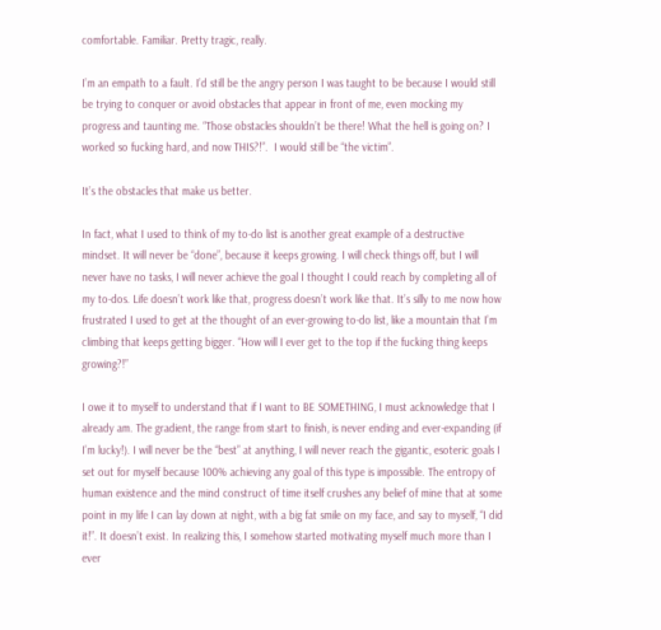comfortable. Familiar. Pretty tragic, really.

I’m an empath to a fault. I’d still be the angry person I was taught to be because I would still be trying to conquer or avoid obstacles that appear in front of me, even mocking my progress and taunting me. “Those obstacles shouldn’t be there! What the hell is going on? I worked so fucking hard, and now THIS?!”.  I would still be “the victim”.

It’s the obstacles that make us better.

In fact, what I used to think of my to-do list is another great example of a destructive mindset. It will never be “done”, because it keeps growing. I will check things off, but I will never have no tasks, I will never achieve the goal I thought I could reach by completing all of my to-dos. Life doesn’t work like that, progress doesn’t work like that. It’s silly to me now how frustrated I used to get at the thought of an ever-growing to-do list, like a mountain that I’m climbing that keeps getting bigger. “How will I ever get to the top if the fucking thing keeps growing?!”

I owe it to myself to understand that if I want to BE SOMETHING, I must acknowledge that I already am. The gradient, the range from start to finish, is never ending and ever-expanding (if I’m lucky!). I will never be the “best” at anything, I will never reach the gigantic, esoteric goals I set out for myself because 100% achieving any goal of this type is impossible. The entropy of human existence and the mind construct of time itself crushes any belief of mine that at some point in my life I can lay down at night, with a big fat smile on my face, and say to myself, “I did it!”. It doesn’t exist. In realizing this, I somehow started motivating myself much more than I ever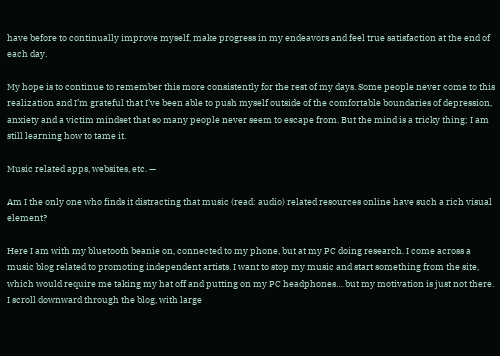have before to continually improve myself, make progress in my endeavors and feel true satisfaction at the end of each day.

My hope is to continue to remember this more consistently for the rest of my days. Some people never come to this realization and I’m grateful that I’ve been able to push myself outside of the comfortable boundaries of depression, anxiety and a victim mindset that so many people never seem to escape from. But the mind is a tricky thing; I am still learning how to tame it.

Music related apps, websites, etc. —

Am I the only one who finds it distracting that music (read: audio) related resources online have such a rich visual element?

Here I am with my bluetooth beanie on, connected to my phone, but at my PC doing research. I come across a music blog related to promoting independent artists. I want to stop my music and start something from the site, which would require me taking my hat off and putting on my PC headphones… but my motivation is just not there. I scroll downward through the blog, with large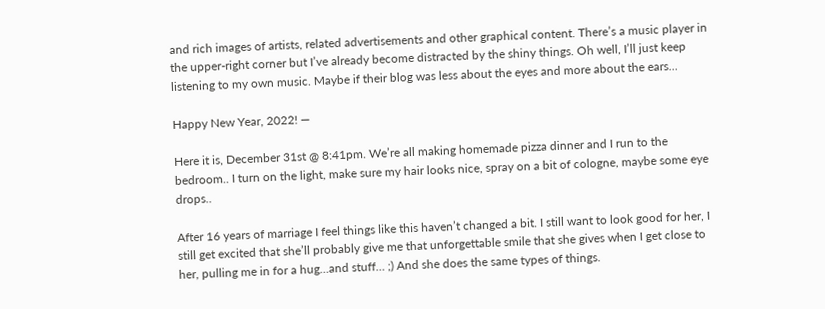and rich images of artists, related advertisements and other graphical content. There’s a music player in the upper-right corner but I’ve already become distracted by the shiny things. Oh well, I’ll just keep listening to my own music. Maybe if their blog was less about the eyes and more about the ears…

Happy New Year, 2022! —

Here it is, December 31st @ 8:41pm. We’re all making homemade pizza dinner and I run to the bedroom.. I turn on the light, make sure my hair looks nice, spray on a bit of cologne, maybe some eye drops..

After 16 years of marriage I feel things like this haven’t changed a bit. I still want to look good for her, I still get excited that she’ll probably give me that unforgettable smile that she gives when I get close to her, pulling me in for a hug…and stuff… ;) And she does the same types of things.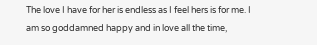The love I have for her is endless as I feel hers is for me. I am so goddamned happy and in love all the time,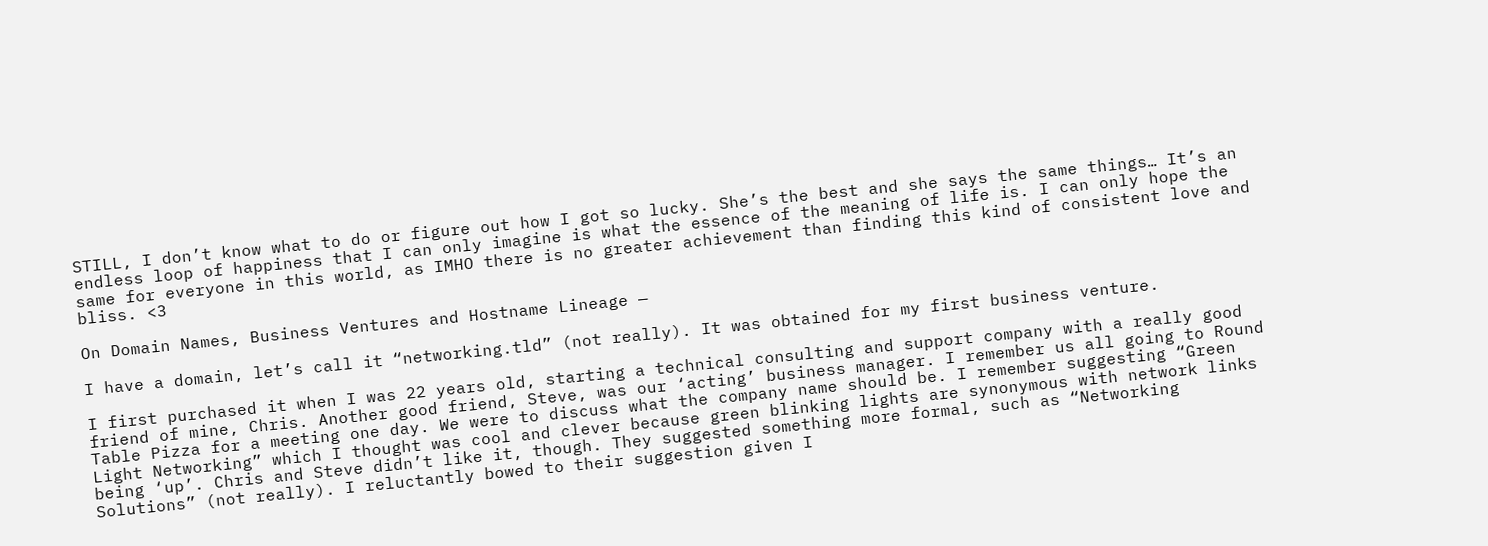STILL, I don’t know what to do or figure out how I got so lucky. She’s the best and she says the same things… It’s an endless loop of happiness that I can only imagine is what the essence of the meaning of life is. I can only hope the same for everyone in this world, as IMHO there is no greater achievement than finding this kind of consistent love and bliss. <3

On Domain Names, Business Ventures and Hostname Lineage —

I have a domain, let’s call it “networking.tld” (not really). It was obtained for my first business venture.

I first purchased it when I was 22 years old, starting a technical consulting and support company with a really good friend of mine, Chris. Another good friend, Steve, was our ‘acting’ business manager. I remember us all going to Round Table Pizza for a meeting one day. We were to discuss what the company name should be. I remember suggesting “Green Light Networking” which I thought was cool and clever because green blinking lights are synonymous with network links being ‘up’. Chris and Steve didn’t like it, though. They suggested something more formal, such as “Networking Solutions” (not really). I reluctantly bowed to their suggestion given I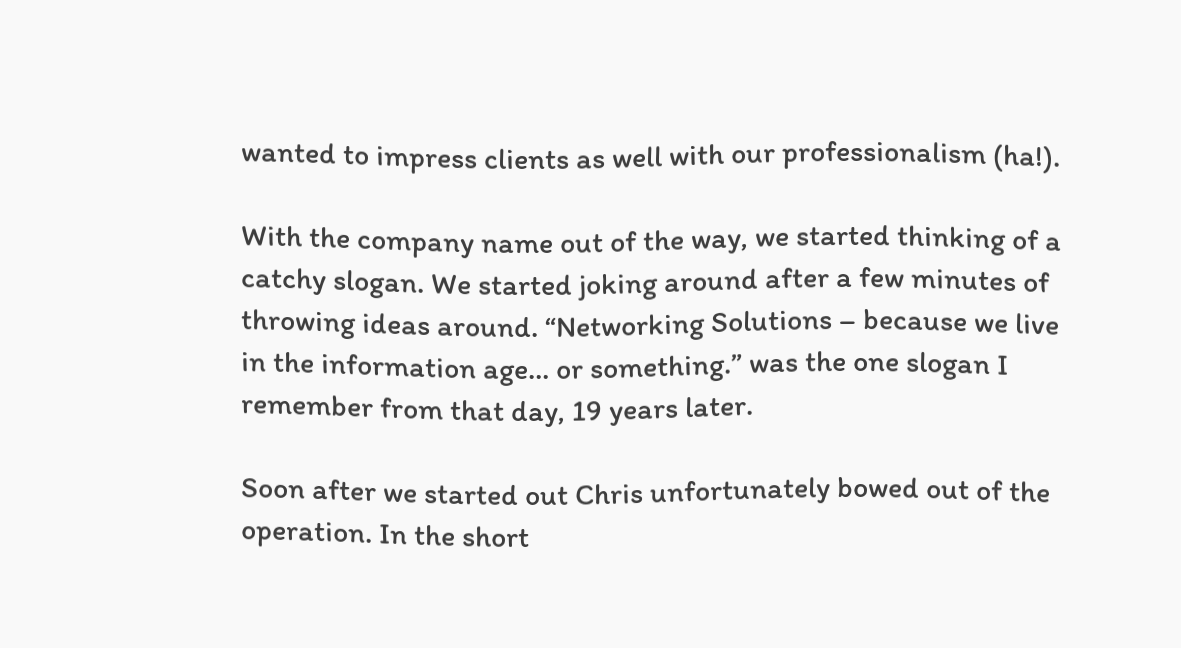wanted to impress clients as well with our professionalism (ha!).

With the company name out of the way, we started thinking of a catchy slogan. We started joking around after a few minutes of throwing ideas around. “Networking Solutions – because we live in the information age… or something.” was the one slogan I remember from that day, 19 years later.

Soon after we started out Chris unfortunately bowed out of the operation. In the short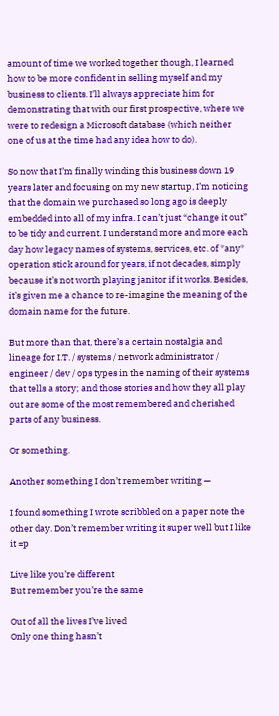amount of time we worked together though, I learned how to be more confident in selling myself and my business to clients. I’ll always appreciate him for demonstrating that with our first prospective, where we were to redesign a Microsoft database (which neither one of us at the time had any idea how to do).

So now that I’m finally winding this business down 19 years later and focusing on my new startup, I’m noticing that the domain we purchased so long ago is deeply embedded into all of my infra. I can’t just “change it out” to be tidy and current. I understand more and more each day how legacy names of systems, services, etc. of *any* operation stick around for years, if not decades, simply because it’s not worth playing janitor if it works. Besides, it’s given me a chance to re-imagine the meaning of the domain name for the future.

But more than that, there’s a certain nostalgia and lineage for I.T. / systems / network administrator / engineer / dev / ops types in the naming of their systems that tells a story; and those stories and how they all play out are some of the most remembered and cherished parts of any business.

Or something.

Another something I don’t remember writing —

I found something I wrote scribbled on a paper note the other day. Don’t remember writing it super well but I like it =p

Live like you’re different
But remember you’re the same

Out of all the lives I’ve lived
Only one thing hasn’t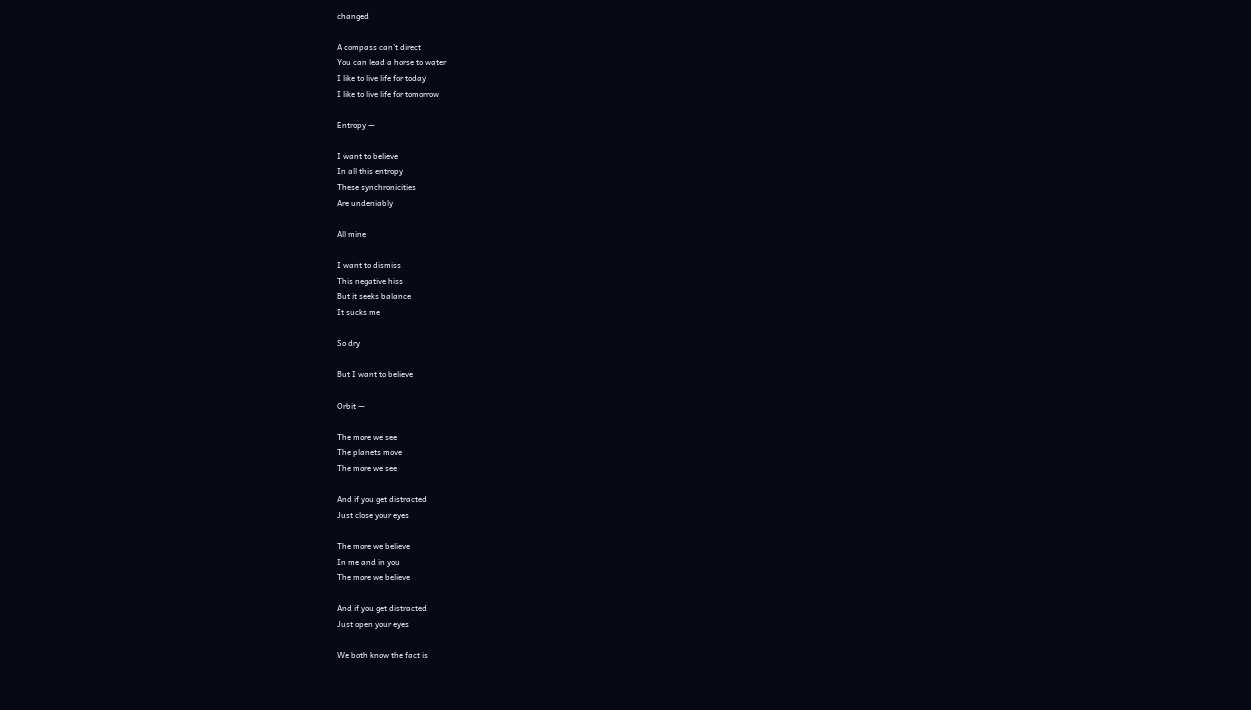changed

A compass can’t direct
You can lead a horse to water
I like to live life for today
I like to live life for tomorrow

Entropy —

I want to believe
In all this entropy
These synchronicities
Are undeniably

All mine

I want to dismiss
This negative hiss
But it seeks balance
It sucks me

So dry

But I want to believe

Orbit —

The more we see
The planets move
The more we see

And if you get distracted
Just close your eyes

The more we believe
In me and in you
The more we believe

And if you get distracted
Just open your eyes

We both know the fact is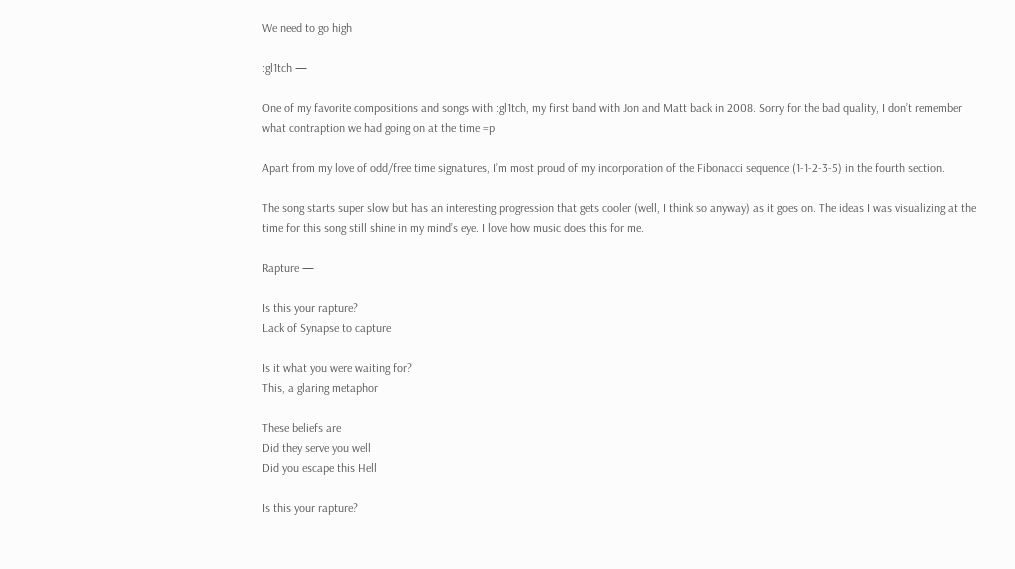We need to go high

:gl1tch —

One of my favorite compositions and songs with :gl1tch, my first band with Jon and Matt back in 2008. Sorry for the bad quality, I don’t remember what contraption we had going on at the time =p

Apart from my love of odd/free time signatures, I’m most proud of my incorporation of the Fibonacci sequence (1-1-2-3-5) in the fourth section.

The song starts super slow but has an interesting progression that gets cooler (well, I think so anyway) as it goes on. The ideas I was visualizing at the time for this song still shine in my mind’s eye. I love how music does this for me.

Rapture —

Is this your rapture?
Lack of Synapse to capture

Is it what you were waiting for?
This, a glaring metaphor

These beliefs are
Did they serve you well
Did you escape this Hell

Is this your rapture?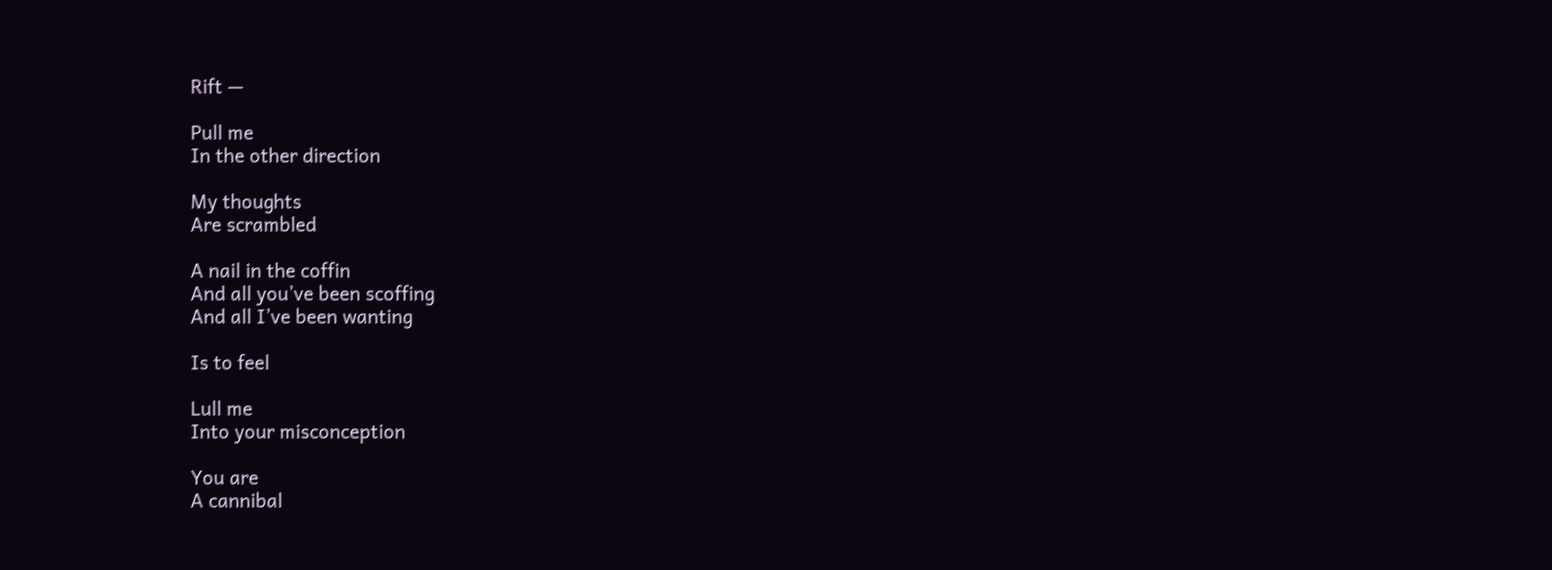Rift —

Pull me
In the other direction

My thoughts
Are scrambled

A nail in the coffin
And all you’ve been scoffing
And all I’ve been wanting

Is to feel

Lull me
Into your misconception

You are
A cannibal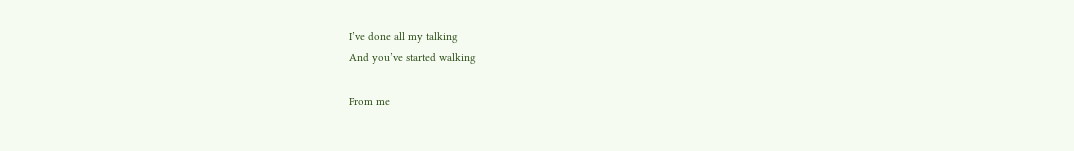I’ve done all my talking
And you’ve started walking

From me